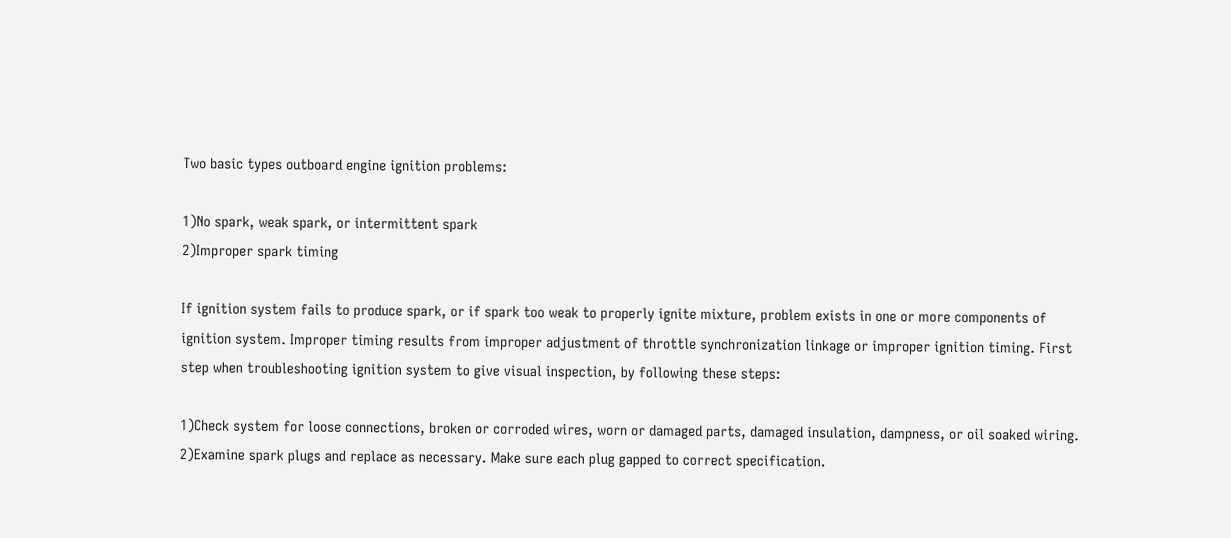Two basic types outboard engine ignition problems:

1)No spark, weak spark, or intermittent spark
2)Improper spark timing

If ignition system fails to produce spark, or if spark too weak to properly ignite mixture, problem exists in one or more components of ignition system. Improper timing results from improper adjustment of throttle synchronization linkage or improper ignition timing. First step when troubleshooting ignition system to give visual inspection, by following these steps:

1)Check system for loose connections, broken or corroded wires, worn or damaged parts, damaged insulation, dampness, or oil soaked wiring.
2)Examine spark plugs and replace as necessary. Make sure each plug gapped to correct specification.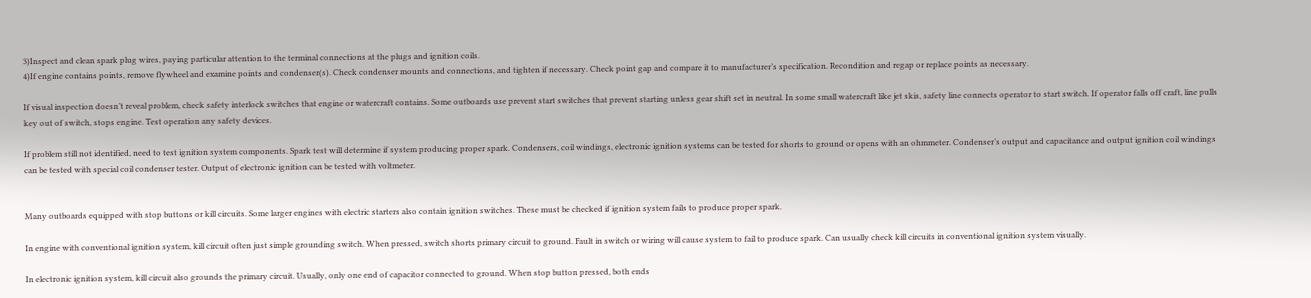3)Inspect and clean spark plug wires, paying particular attention to the terminal connections at the plugs and ignition coils.
4)If engine contains points, remove flywheel and examine points and condenser(s). Check condenser mounts and connections, and tighten if necessary. Check point gap and compare it to manufacturer’s specification. Recondition and regap or replace points as necessary.

If visual inspection doesn’t reveal problem, check safety interlock switches that engine or watercraft contains. Some outboards use prevent start switches that prevent starting unless gear shift set in neutral. In some small watercraft like jet skis, safety line connects operator to start switch. If operator falls off craft, line pulls key out of switch, stops engine. Test operation any safety devices.

If problem still not identified, need to test ignition system components. Spark test will determine if system producing proper spark. Condensers, coil windings, electronic ignition systems can be tested for shorts to ground or opens with an ohmmeter. Condenser’s output and capacitance and output ignition coil windings can be tested with special coil condenser tester. Output of electronic ignition can be tested with voltmeter.


Many outboards equipped with stop buttons or kill circuits. Some larger engines with electric starters also contain ignition switches. These must be checked if ignition system fails to produce proper spark.

In engine with conventional ignition system, kill circuit often just simple grounding switch. When pressed, switch shorts primary circuit to ground. Fault in switch or wiring will cause system to fail to produce spark. Can usually check kill circuits in conventional ignition system visually.

In electronic ignition system, kill circuit also grounds the primary circuit. Usually, only one end of capacitor connected to ground. When stop button pressed, both ends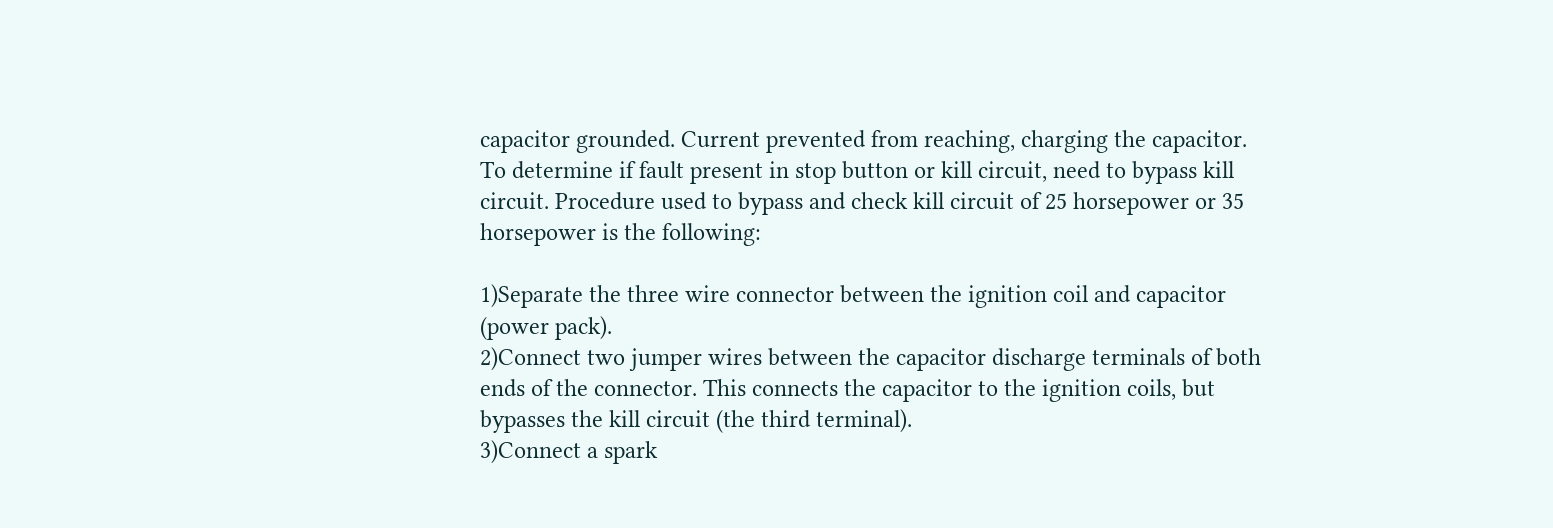capacitor grounded. Current prevented from reaching, charging the capacitor. To determine if fault present in stop button or kill circuit, need to bypass kill circuit. Procedure used to bypass and check kill circuit of 25 horsepower or 35 horsepower is the following:

1)Separate the three wire connector between the ignition coil and capacitor (power pack).
2)Connect two jumper wires between the capacitor discharge terminals of both ends of the connector. This connects the capacitor to the ignition coils, but bypasses the kill circuit (the third terminal).
3)Connect a spark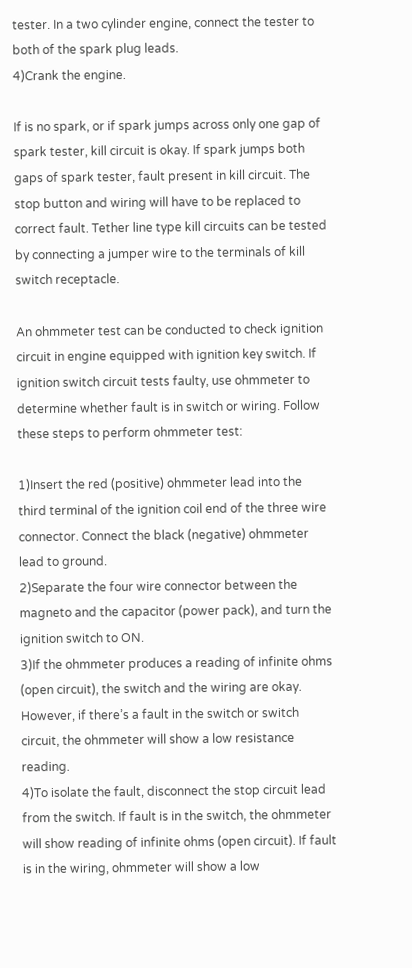tester. In a two cylinder engine, connect the tester to both of the spark plug leads.
4)Crank the engine.

If is no spark, or if spark jumps across only one gap of spark tester, kill circuit is okay. If spark jumps both gaps of spark tester, fault present in kill circuit. The stop button and wiring will have to be replaced to correct fault. Tether line type kill circuits can be tested by connecting a jumper wire to the terminals of kill switch receptacle.

An ohmmeter test can be conducted to check ignition circuit in engine equipped with ignition key switch. If ignition switch circuit tests faulty, use ohmmeter to determine whether fault is in switch or wiring. Follow these steps to perform ohmmeter test:

1)Insert the red (positive) ohmmeter lead into the third terminal of the ignition coil end of the three wire connector. Connect the black (negative) ohmmeter lead to ground.
2)Separate the four wire connector between the magneto and the capacitor (power pack), and turn the ignition switch to ON.
3)If the ohmmeter produces a reading of infinite ohms (open circuit), the switch and the wiring are okay. However, if there’s a fault in the switch or switch circuit, the ohmmeter will show a low resistance reading.
4)To isolate the fault, disconnect the stop circuit lead from the switch. If fault is in the switch, the ohmmeter will show reading of infinite ohms (open circuit). If fault is in the wiring, ohmmeter will show a low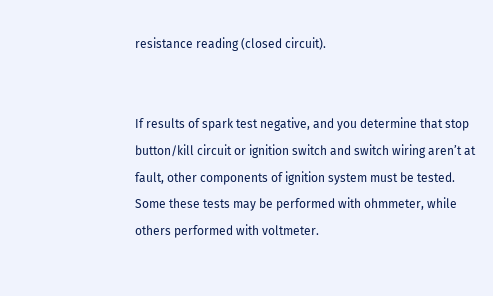resistance reading (closed circuit).


If results of spark test negative, and you determine that stop button/kill circuit or ignition switch and switch wiring aren’t at fault, other components of ignition system must be tested. Some these tests may be performed with ohmmeter, while others performed with voltmeter.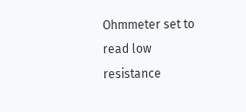Ohmmeter set to read low resistance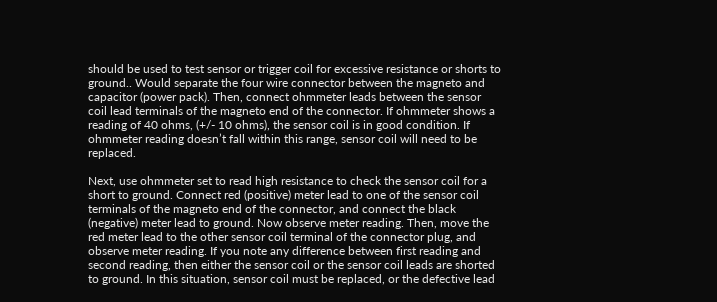should be used to test sensor or trigger coil for excessive resistance or shorts to ground.. Would separate the four wire connector between the magneto and capacitor (power pack). Then, connect ohmmeter leads between the sensor coil lead terminals of the magneto end of the connector. If ohmmeter shows a reading of 40 ohms, (+/- 10 ohms), the sensor coil is in good condition. If ohmmeter reading doesn’t fall within this range, sensor coil will need to be replaced.

Next, use ohmmeter set to read high resistance to check the sensor coil for a short to ground. Connect red (positive) meter lead to one of the sensor coil terminals of the magneto end of the connector, and connect the black (negative) meter lead to ground. Now observe meter reading. Then, move the red meter lead to the other sensor coil terminal of the connector plug, and observe meter reading. If you note any difference between first reading and second reading, then either the sensor coil or the sensor coil leads are shorted to ground. In this situation, sensor coil must be replaced, or the defective lead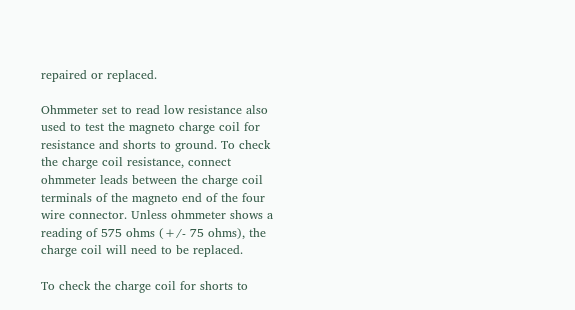repaired or replaced.

Ohmmeter set to read low resistance also used to test the magneto charge coil for resistance and shorts to ground. To check the charge coil resistance, connect ohmmeter leads between the charge coil terminals of the magneto end of the four wire connector. Unless ohmmeter shows a reading of 575 ohms (+/- 75 ohms), the charge coil will need to be replaced.

To check the charge coil for shorts to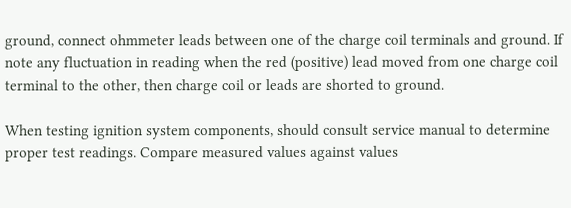ground, connect ohmmeter leads between one of the charge coil terminals and ground. If note any fluctuation in reading when the red (positive) lead moved from one charge coil terminal to the other, then charge coil or leads are shorted to ground.

When testing ignition system components, should consult service manual to determine proper test readings. Compare measured values against values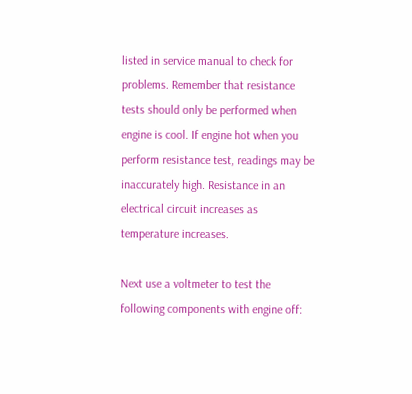listed in service manual to check for problems. Remember that resistance tests should only be performed when engine is cool. If engine hot when you perform resistance test, readings may be inaccurately high. Resistance in an electrical circuit increases as temperature increases.

Next use a voltmeter to test the following components with engine off: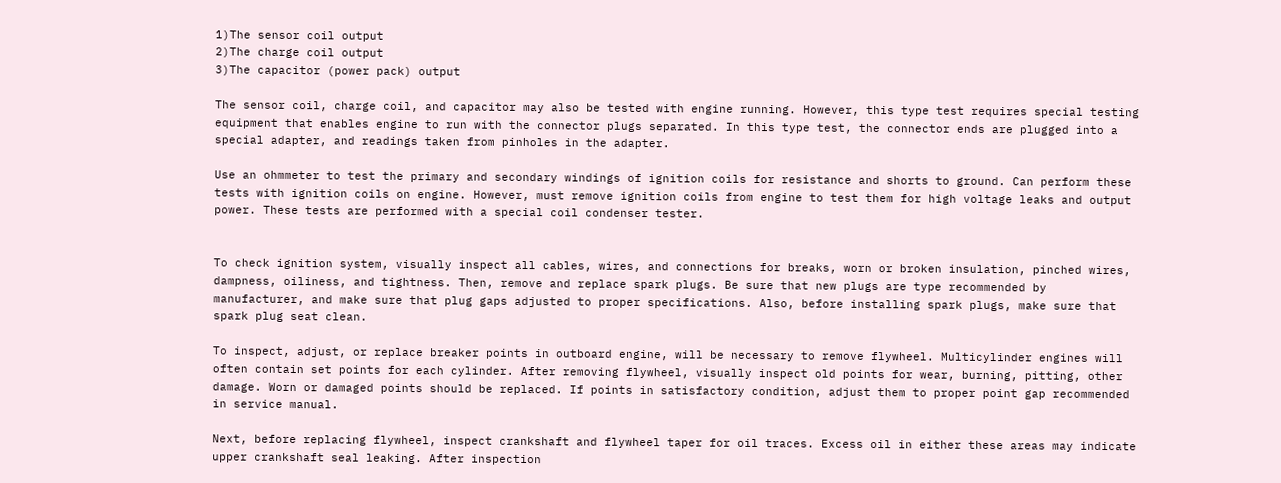1)The sensor coil output
2)The charge coil output
3)The capacitor (power pack) output

The sensor coil, charge coil, and capacitor may also be tested with engine running. However, this type test requires special testing equipment that enables engine to run with the connector plugs separated. In this type test, the connector ends are plugged into a special adapter, and readings taken from pinholes in the adapter.

Use an ohmmeter to test the primary and secondary windings of ignition coils for resistance and shorts to ground. Can perform these tests with ignition coils on engine. However, must remove ignition coils from engine to test them for high voltage leaks and output power. These tests are performed with a special coil condenser tester.


To check ignition system, visually inspect all cables, wires, and connections for breaks, worn or broken insulation, pinched wires, dampness, oiliness, and tightness. Then, remove and replace spark plugs. Be sure that new plugs are type recommended by manufacturer, and make sure that plug gaps adjusted to proper specifications. Also, before installing spark plugs, make sure that spark plug seat clean.

To inspect, adjust, or replace breaker points in outboard engine, will be necessary to remove flywheel. Multicylinder engines will often contain set points for each cylinder. After removing flywheel, visually inspect old points for wear, burning, pitting, other damage. Worn or damaged points should be replaced. If points in satisfactory condition, adjust them to proper point gap recommended in service manual.

Next, before replacing flywheel, inspect crankshaft and flywheel taper for oil traces. Excess oil in either these areas may indicate upper crankshaft seal leaking. After inspection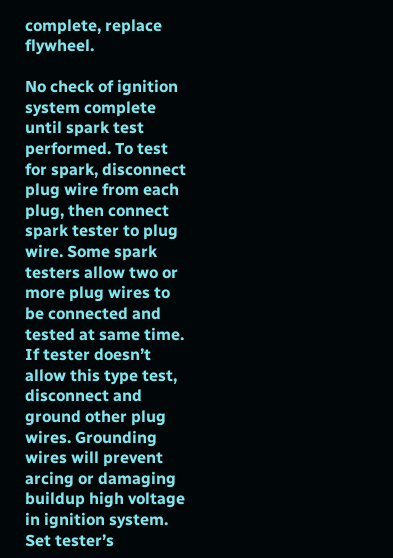complete, replace flywheel.

No check of ignition system complete until spark test performed. To test for spark, disconnect plug wire from each plug, then connect spark tester to plug wire. Some spark testers allow two or more plug wires to be connected and tested at same time. If tester doesn’t allow this type test, disconnect and ground other plug wires. Grounding wires will prevent arcing or damaging buildup high voltage in ignition system. Set tester’s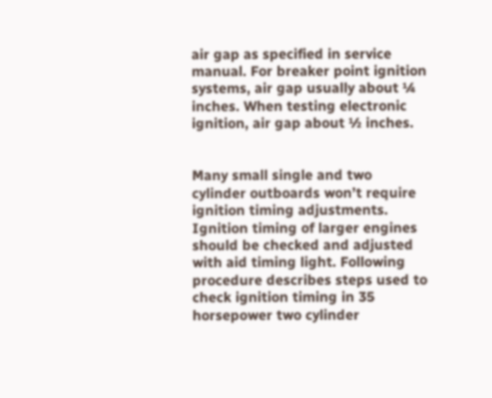air gap as specified in service manual. For breaker point ignition systems, air gap usually about ¼ inches. When testing electronic ignition, air gap about ½ inches.


Many small single and two cylinder outboards won’t require ignition timing adjustments. Ignition timing of larger engines should be checked and adjusted with aid timing light. Following procedure describes steps used to check ignition timing in 35 horsepower two cylinder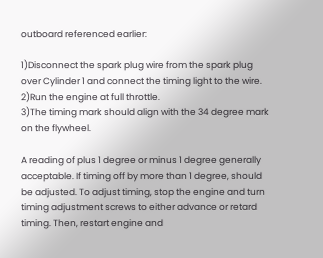outboard referenced earlier:

1)Disconnect the spark plug wire from the spark plug over Cylinder 1 and connect the timing light to the wire.
2)Run the engine at full throttle.
3)The timing mark should align with the 34 degree mark on the flywheel.

A reading of plus 1 degree or minus 1 degree generally acceptable. If timing off by more than 1 degree, should be adjusted. To adjust timing, stop the engine and turn timing adjustment screws to either advance or retard timing. Then, restart engine and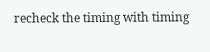recheck the timing with timing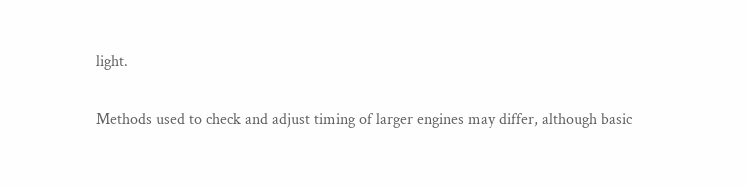light.

Methods used to check and adjust timing of larger engines may differ, although basic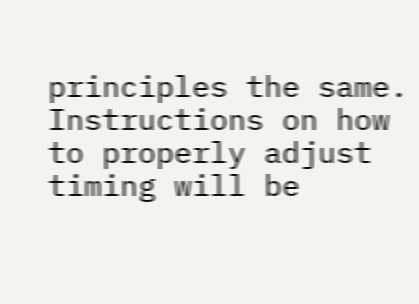principles the same. Instructions on how to properly adjust timing will be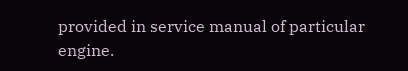provided in service manual of particular engine.